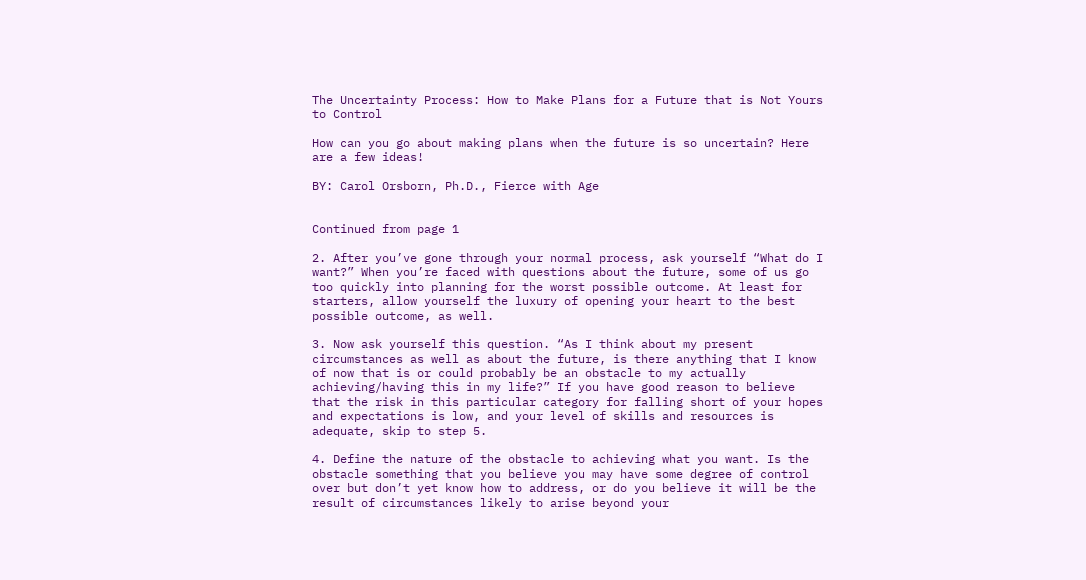The Uncertainty Process: How to Make Plans for a Future that is Not Yours to Control

How can you go about making plans when the future is so uncertain? Here are a few ideas!

BY: Carol Orsborn, Ph.D., Fierce with Age


Continued from page 1

2. After you’ve gone through your normal process, ask yourself “What do I want?” When you’re faced with questions about the future, some of us go too quickly into planning for the worst possible outcome. At least for starters, allow yourself the luxury of opening your heart to the best possible outcome, as well.

3. Now ask yourself this question. “As I think about my present circumstances as well as about the future, is there anything that I know of now that is or could probably be an obstacle to my actually achieving/having this in my life?” If you have good reason to believe that the risk in this particular category for falling short of your hopes and expectations is low, and your level of skills and resources is adequate, skip to step 5.

4. Define the nature of the obstacle to achieving what you want. Is the obstacle something that you believe you may have some degree of control over but don’t yet know how to address, or do you believe it will be the result of circumstances likely to arise beyond your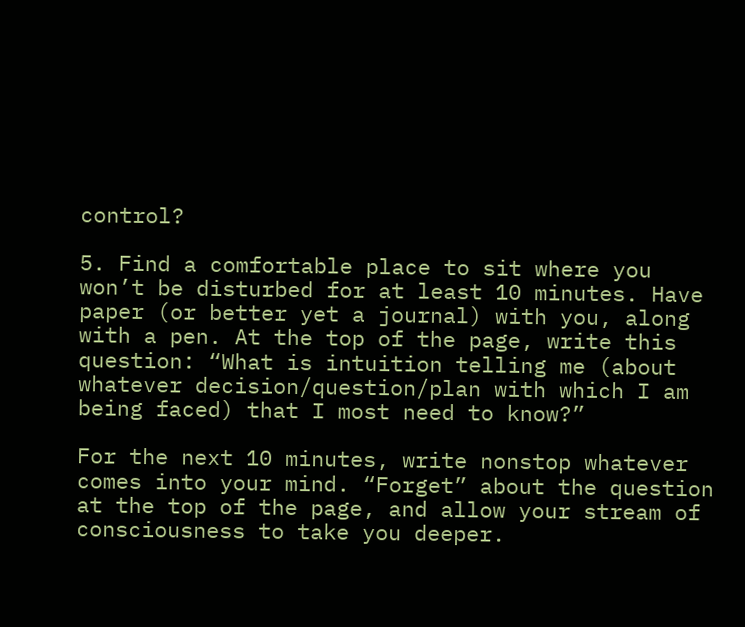control?

5. Find a comfortable place to sit where you won’t be disturbed for at least 10 minutes. Have paper (or better yet a journal) with you, along with a pen. At the top of the page, write this question: “What is intuition telling me (about whatever decision/question/plan with which I am being faced) that I most need to know?”

For the next 10 minutes, write nonstop whatever comes into your mind. “Forget” about the question at the top of the page, and allow your stream of consciousness to take you deeper.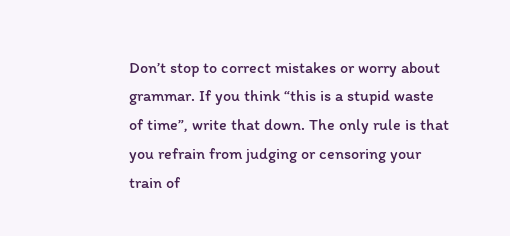Don’t stop to correct mistakes or worry about grammar. If you think “this is a stupid waste of time”, write that down. The only rule is that you refrain from judging or censoring your train of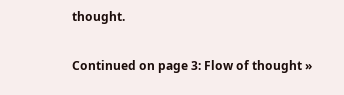thought.

Continued on page 3: Flow of thought »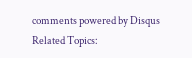comments powered by Disqus
Related Topics: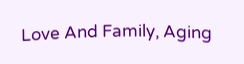Love And Family, Aging